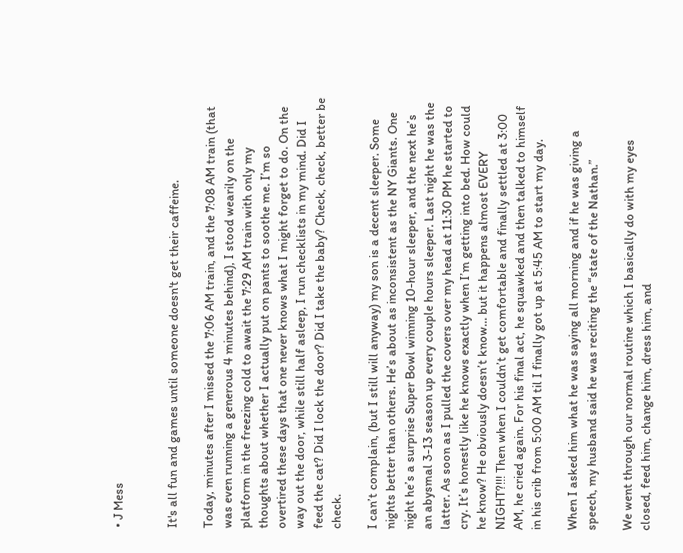• J Mess


It's all fun and games until someone doesn't get their caffeine.

Today, minutes after I missed the 7:06 AM train, and the 7:08 AM train (that was even running a generous 4 minutes behind), I stood wearily on the platform in the freezing cold to await the 7:29 AM train with only my thoughts about whether I actually put on pants to soothe me. I’m so overtired these days that one never knows what I might forget to do. On the way out the door, while still half asleep, I run checklists in my mind. Did I feed the cat? Did I lock the door? Did I take the baby? Check, check, better be check.

I can’t complain, (but I still will anyway) my son is a decent sleeper. Some nights better than others. He’s about as inconsistent as the NY Giants. One night he’s a surprise Super Bowl winning 10-hour sleeper, and the next he’s an abysmal 3-13 season up every couple hours sleeper. Last night he was the latter. As soon as I pulled the covers over my head at 11:30 PM he started to cry. It’s honestly like he knows exactly when I’m getting into bed. How could he know? He obviously doesn’t know… but it happens almost EVERY NIGHT?!!! Then when I couldn’t get comfortable and finally settled at 3:00 AM, he cried again. For his final act, he squawked and then talked to himself in his crib from 5:00 AM til I finally got up at 5:45 AM to start my day.

When I asked him what he was saying all morning and if he was giving a speech, my husband said he was reciting the “state of the Nathan.”

We went through our normal routine which I basically do with my eyes closed, feed him, change him, dress him, and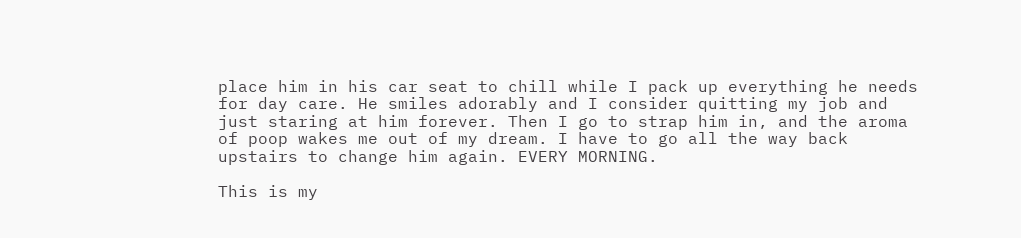place him in his car seat to chill while I pack up everything he needs for day care. He smiles adorably and I consider quitting my job and just staring at him forever. Then I go to strap him in, and the aroma of poop wakes me out of my dream. I have to go all the way back upstairs to change him again. EVERY MORNING.

This is my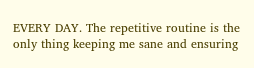EVERY DAY. The repetitive routine is the only thing keeping me sane and ensuring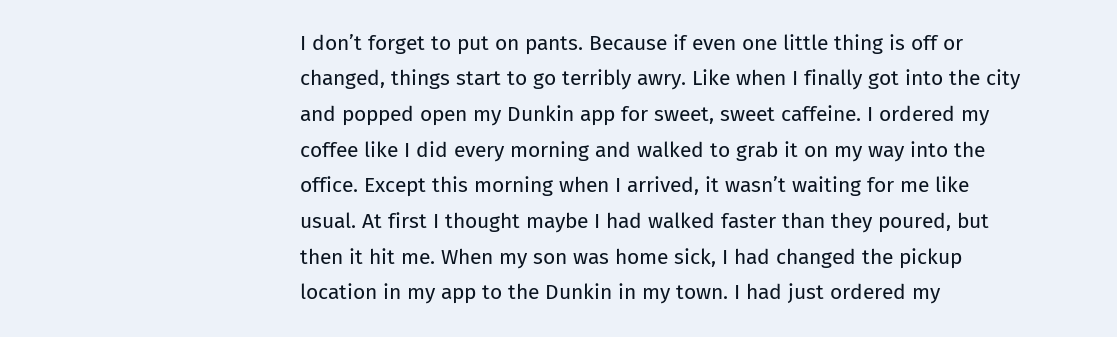I don’t forget to put on pants. Because if even one little thing is off or changed, things start to go terribly awry. Like when I finally got into the city and popped open my Dunkin app for sweet, sweet caffeine. I ordered my coffee like I did every morning and walked to grab it on my way into the office. Except this morning when I arrived, it wasn’t waiting for me like usual. At first I thought maybe I had walked faster than they poured, but then it hit me. When my son was home sick, I had changed the pickup location in my app to the Dunkin in my town. I had just ordered my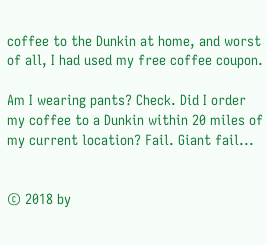coffee to the Dunkin at home, and worst of all, I had used my free coffee coupon.

Am I wearing pants? Check. Did I order my coffee to a Dunkin within 20 miles of my current location? Fail. Giant fail...


© 2018 by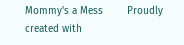Mommy's a Mess        Proudly created with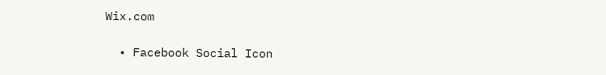Wix.com

  • Facebook Social Icon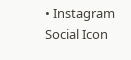• Instagram Social Icon